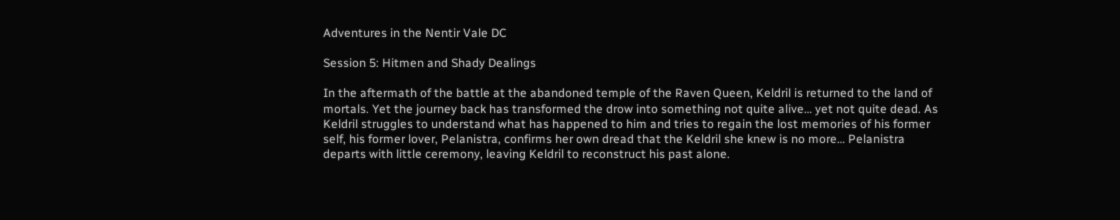Adventures in the Nentir Vale DC

Session 5: Hitmen and Shady Dealings

In the aftermath of the battle at the abandoned temple of the Raven Queen, Keldril is returned to the land of mortals. Yet the journey back has transformed the drow into something not quite alive… yet not quite dead. As Keldril struggles to understand what has happened to him and tries to regain the lost memories of his former self, his former lover, Pelanistra, confirms her own dread that the Keldril she knew is no more… Pelanistra departs with little ceremony, leaving Keldril to reconstruct his past alone.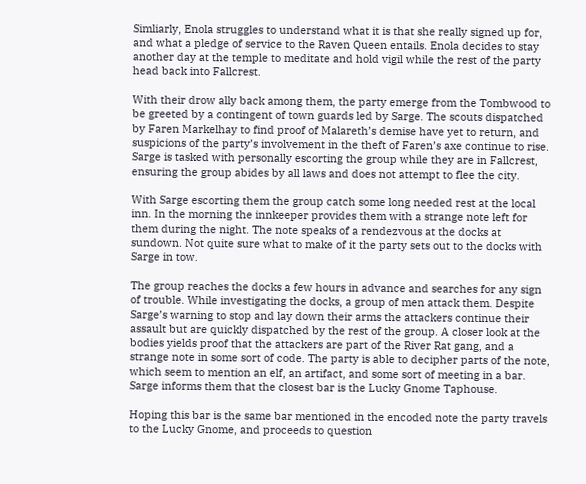Simliarly, Enola struggles to understand what it is that she really signed up for, and what a pledge of service to the Raven Queen entails. Enola decides to stay another day at the temple to meditate and hold vigil while the rest of the party head back into Fallcrest.

With their drow ally back among them, the party emerge from the Tombwood to be greeted by a contingent of town guards led by Sarge. The scouts dispatched by Faren Markelhay to find proof of Malareth’s demise have yet to return, and suspicions of the party’s involvement in the theft of Faren’s axe continue to rise. Sarge is tasked with personally escorting the group while they are in Fallcrest, ensuring the group abides by all laws and does not attempt to flee the city.

With Sarge escorting them the group catch some long needed rest at the local inn. In the morning the innkeeper provides them with a strange note left for them during the night. The note speaks of a rendezvous at the docks at sundown. Not quite sure what to make of it the party sets out to the docks with Sarge in tow.

The group reaches the docks a few hours in advance and searches for any sign of trouble. While investigating the docks, a group of men attack them. Despite Sarge’s warning to stop and lay down their arms the attackers continue their assault but are quickly dispatched by the rest of the group. A closer look at the bodies yields proof that the attackers are part of the River Rat gang, and a strange note in some sort of code. The party is able to decipher parts of the note, which seem to mention an elf, an artifact, and some sort of meeting in a bar. Sarge informs them that the closest bar is the Lucky Gnome Taphouse.

Hoping this bar is the same bar mentioned in the encoded note the party travels to the Lucky Gnome, and proceeds to question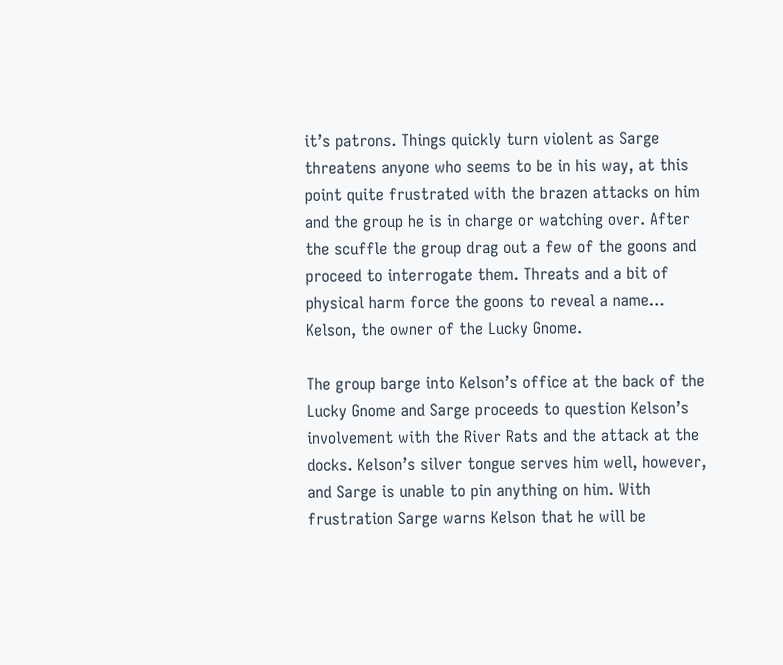it’s patrons. Things quickly turn violent as Sarge threatens anyone who seems to be in his way, at this point quite frustrated with the brazen attacks on him and the group he is in charge or watching over. After the scuffle the group drag out a few of the goons and proceed to interrogate them. Threats and a bit of physical harm force the goons to reveal a name… Kelson, the owner of the Lucky Gnome.

The group barge into Kelson’s office at the back of the Lucky Gnome and Sarge proceeds to question Kelson’s involvement with the River Rats and the attack at the docks. Kelson’s silver tongue serves him well, however, and Sarge is unable to pin anything on him. With frustration Sarge warns Kelson that he will be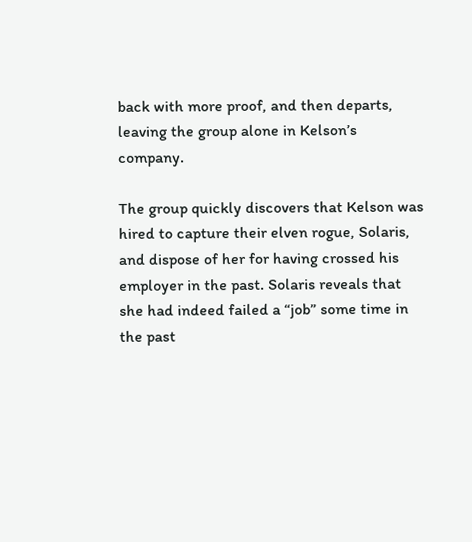back with more proof, and then departs, leaving the group alone in Kelson’s company.

The group quickly discovers that Kelson was hired to capture their elven rogue, Solaris, and dispose of her for having crossed his employer in the past. Solaris reveals that she had indeed failed a “job” some time in the past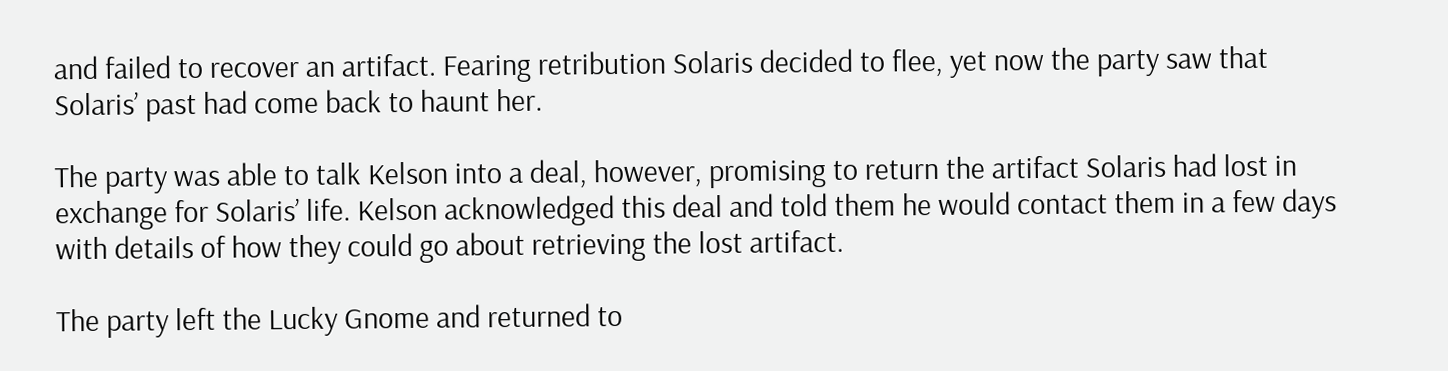and failed to recover an artifact. Fearing retribution Solaris decided to flee, yet now the party saw that Solaris’ past had come back to haunt her.

The party was able to talk Kelson into a deal, however, promising to return the artifact Solaris had lost in exchange for Solaris’ life. Kelson acknowledged this deal and told them he would contact them in a few days with details of how they could go about retrieving the lost artifact.

The party left the Lucky Gnome and returned to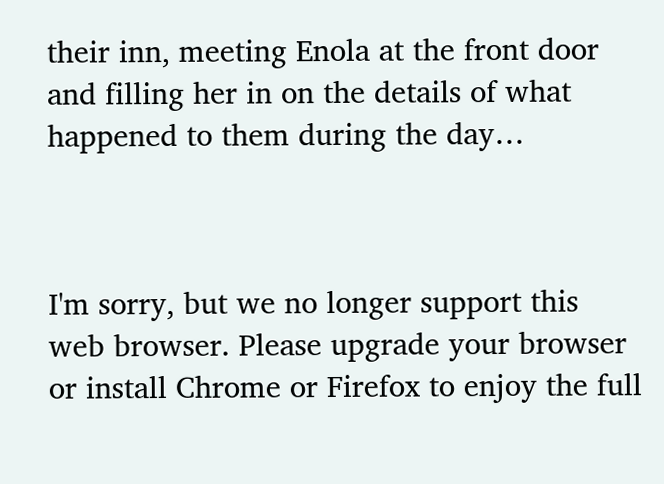their inn, meeting Enola at the front door and filling her in on the details of what happened to them during the day…



I'm sorry, but we no longer support this web browser. Please upgrade your browser or install Chrome or Firefox to enjoy the full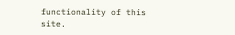functionality of this site.